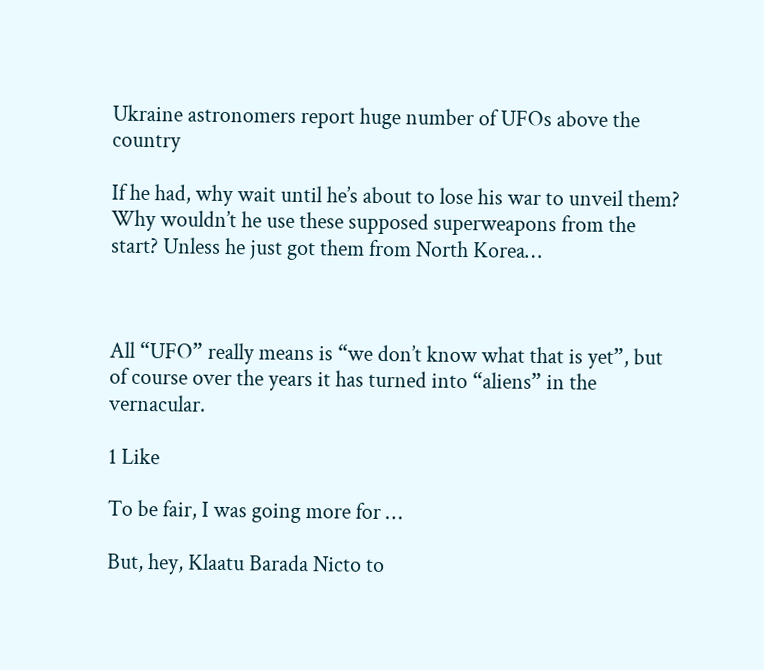Ukraine astronomers report huge number of UFOs above the country

If he had, why wait until he’s about to lose his war to unveil them? Why wouldn’t he use these supposed superweapons from the start? Unless he just got them from North Korea…



All “UFO” really means is “we don’t know what that is yet”, but of course over the years it has turned into “aliens” in the vernacular.

1 Like

To be fair, I was going more for …

But, hey, Klaatu Barada Nicto to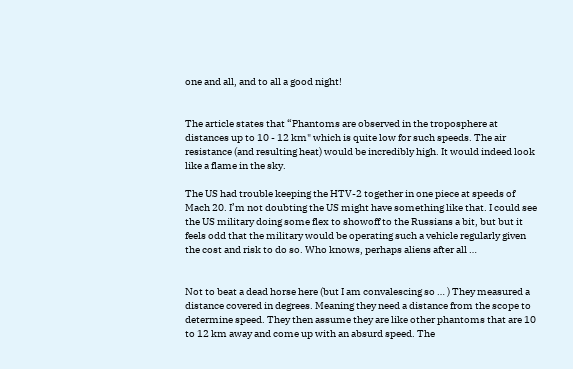one and all, and to all a good night!


The article states that “Phantoms are observed in the troposphere at distances up to 10 - 12 km" which is quite low for such speeds. The air resistance (and resulting heat) would be incredibly high. It would indeed look like a flame in the sky.

The US had trouble keeping the HTV-2 together in one piece at speeds of Mach 20. I’m not doubting the US might have something like that. I could see the US military doing some flex to showoff to the Russians a bit, but but it feels odd that the military would be operating such a vehicle regularly given the cost and risk to do so. Who knows, perhaps aliens after all …


Not to beat a dead horse here (but I am convalescing so … ) They measured a distance covered in degrees. Meaning they need a distance from the scope to determine speed. They then assume they are like other phantoms that are 10 to 12 km away and come up with an absurd speed. The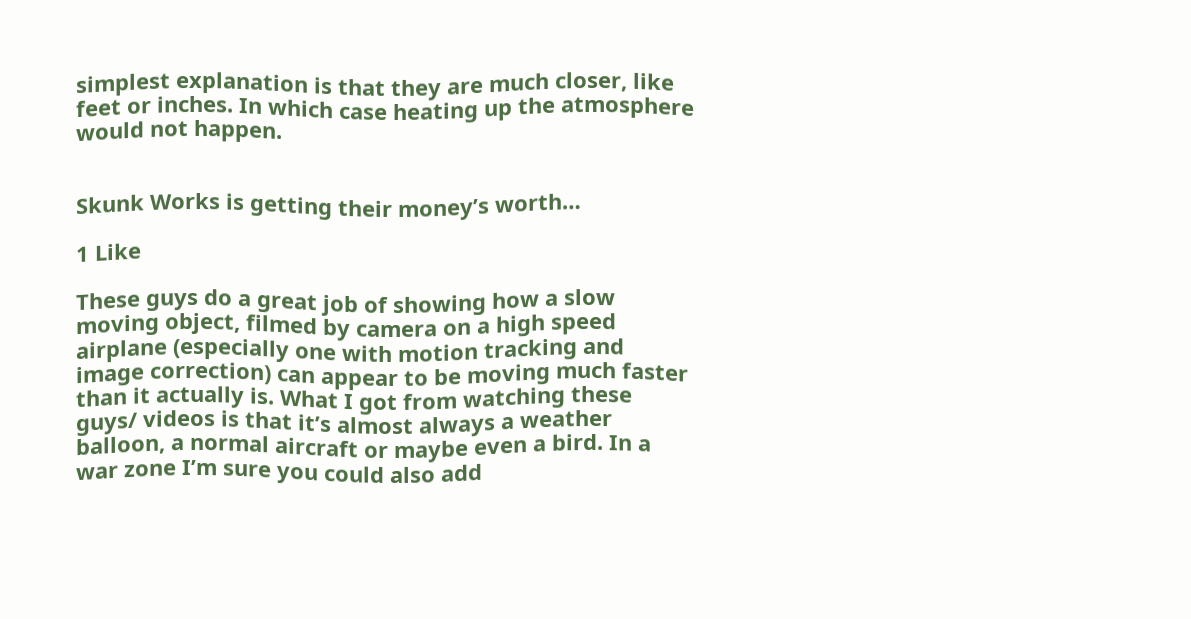simplest explanation is that they are much closer, like feet or inches. In which case heating up the atmosphere would not happen.


Skunk Works is getting their money’s worth…

1 Like

These guys do a great job of showing how a slow moving object, filmed by camera on a high speed airplane (especially one with motion tracking and image correction) can appear to be moving much faster than it actually is. What I got from watching these guys/ videos is that it’s almost always a weather balloon, a normal aircraft or maybe even a bird. In a war zone I’m sure you could also add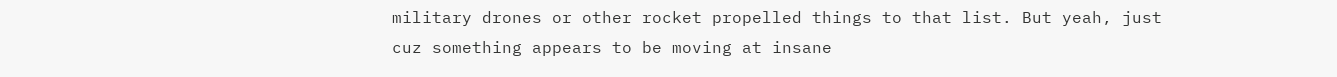military drones or other rocket propelled things to that list. But yeah, just cuz something appears to be moving at insane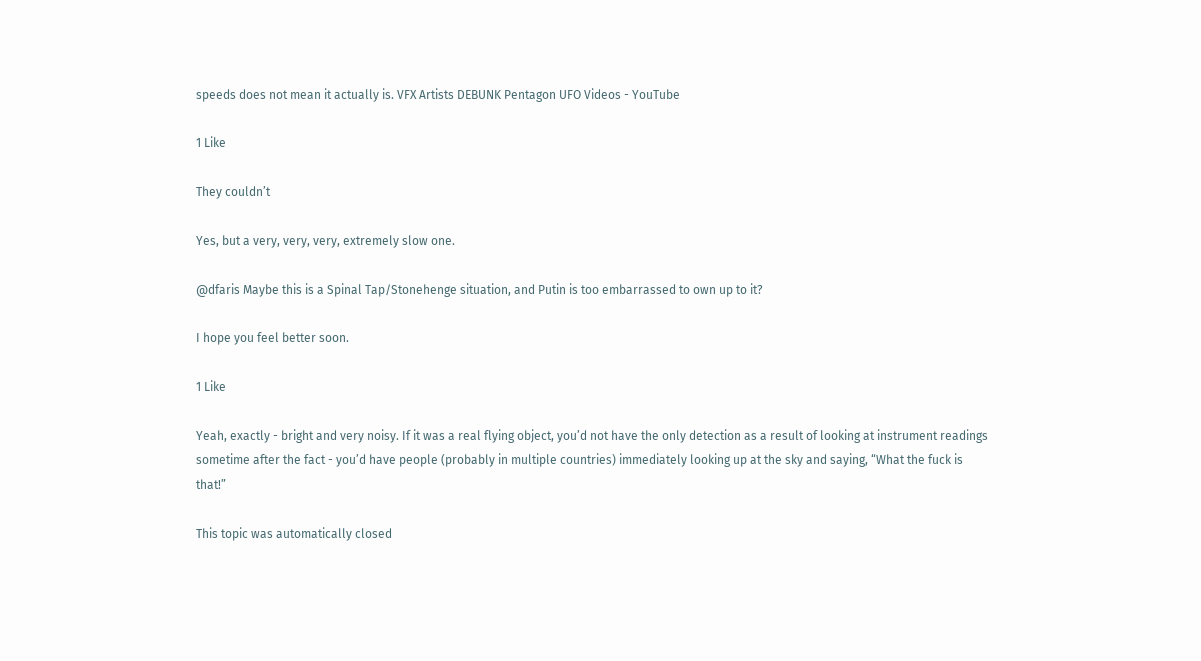speeds does not mean it actually is. VFX Artists DEBUNK Pentagon UFO Videos - YouTube

1 Like

They couldn’t

Yes, but a very, very, very, extremely slow one.

@dfaris Maybe this is a Spinal Tap/Stonehenge situation, and Putin is too embarrassed to own up to it?

I hope you feel better soon.

1 Like

Yeah, exactly - bright and very noisy. If it was a real flying object, you’d not have the only detection as a result of looking at instrument readings sometime after the fact - you’d have people (probably in multiple countries) immediately looking up at the sky and saying, “What the fuck is that!”

This topic was automatically closed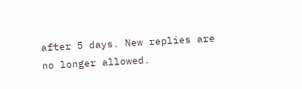after 5 days. New replies are no longer allowed.